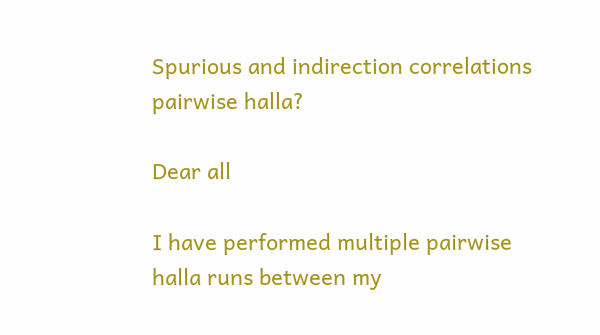Spurious and indirection correlations pairwise halla?

Dear all

I have performed multiple pairwise halla runs between my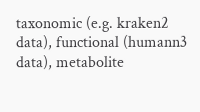taxonomic (e.g. kraken2 data), functional (humann3 data), metabolite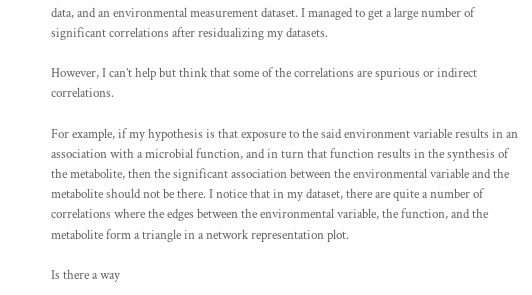data, and an environmental measurement dataset. I managed to get a large number of significant correlations after residualizing my datasets.

However, I can’t help but think that some of the correlations are spurious or indirect correlations.

For example, if my hypothesis is that exposure to the said environment variable results in an association with a microbial function, and in turn that function results in the synthesis of the metabolite, then the significant association between the environmental variable and the metabolite should not be there. I notice that in my dataset, there are quite a number of correlations where the edges between the environmental variable, the function, and the metabolite form a triangle in a network representation plot.

Is there a way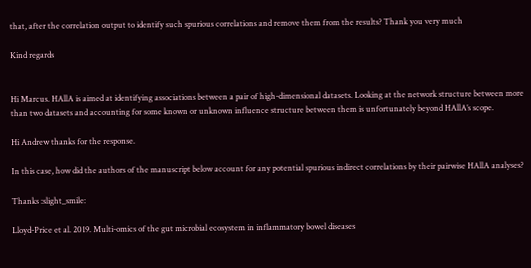that, after the correlation output to identify such spurious correlations and remove them from the results? Thank you very much

Kind regards


Hi Marcus. HAllA is aimed at identifying associations between a pair of high-dimensional datasets. Looking at the network structure between more than two datasets and accounting for some known or unknown influence structure between them is unfortunately beyond HAllA’s scope.

Hi Andrew thanks for the response.

In this case, how did the authors of the manuscript below account for any potential spurious indirect correlations by their pairwise HAllA analyses?

Thanks :slight_smile:

Lloyd-Price et al. 2019. Multi-omics of the gut microbial ecosystem in inflammatory bowel diseases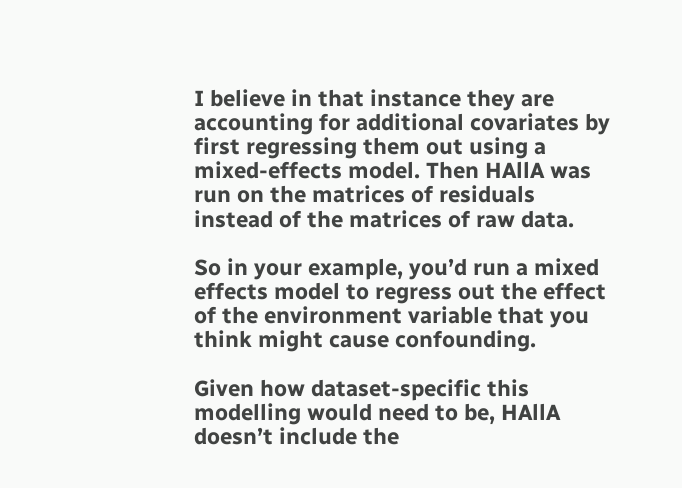I believe in that instance they are accounting for additional covariates by first regressing them out using a mixed-effects model. Then HAllA was run on the matrices of residuals instead of the matrices of raw data.

So in your example, you’d run a mixed effects model to regress out the effect of the environment variable that you think might cause confounding.

Given how dataset-specific this modelling would need to be, HAllA doesn’t include the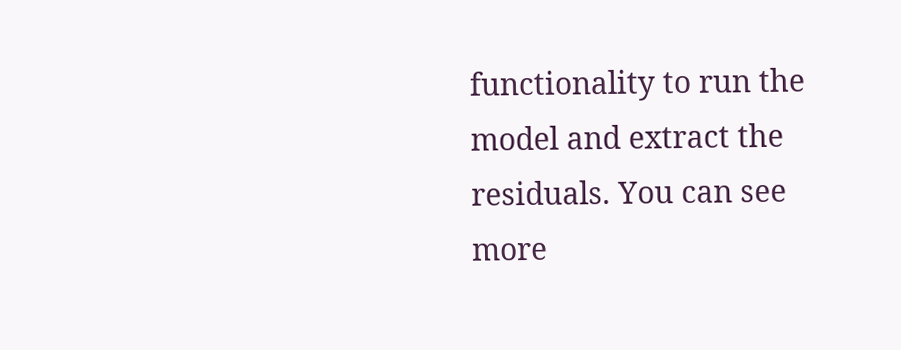functionality to run the model and extract the residuals. You can see more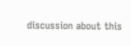discussion about this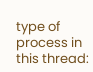type of process in this thread: